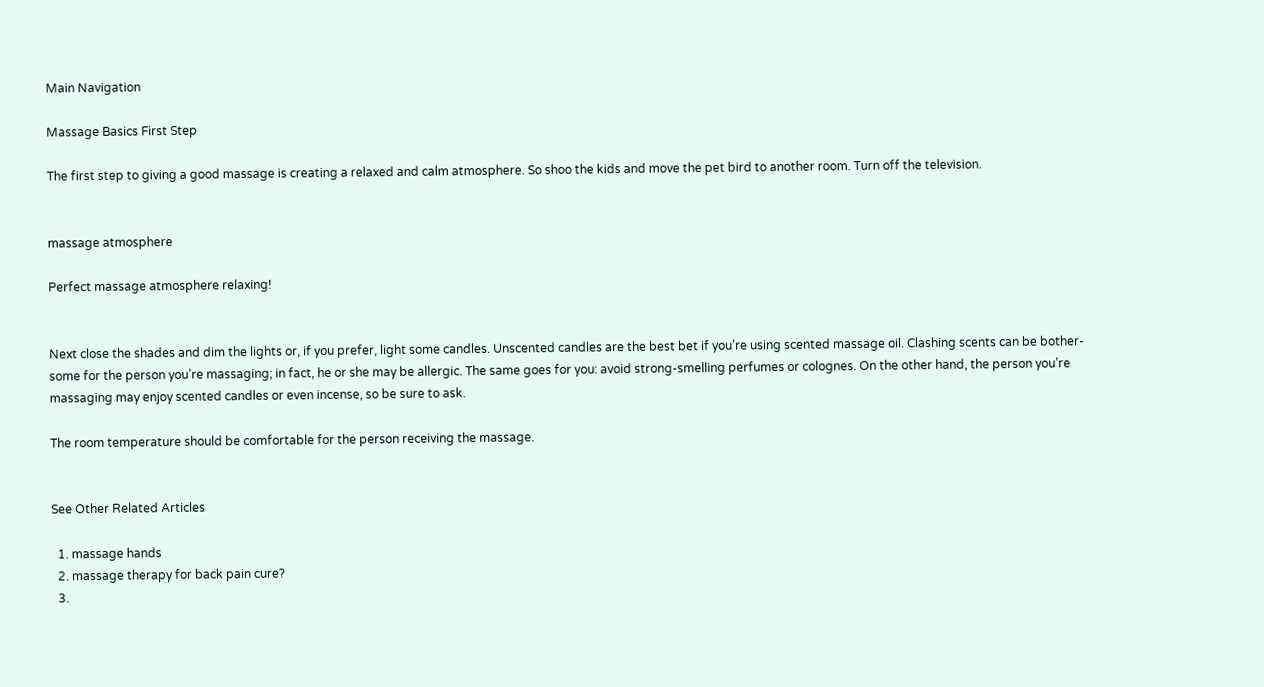Main Navigation

Massage Basics First Step

The first step to giving a good massage is creating a relaxed and calm atmosphere. So shoo the kids and move the pet bird to another room. Turn off the television.


massage atmosphere

Perfect massage atmosphere relaxing!


Next close the shades and dim the lights or, if you prefer, light some candles. Unscented candles are the best bet if you’re using scented massage oil. Clashing scents can be bother-some for the person you’re massaging; in fact, he or she may be allergic. The same goes for you: avoid strong-smelling perfumes or colognes. On the other hand, the person you’re massaging may enjoy scented candles or even incense, so be sure to ask.

The room temperature should be comfortable for the person receiving the massage.


See Other Related Articles

  1. massage hands
  2. massage therapy for back pain cure?
  3.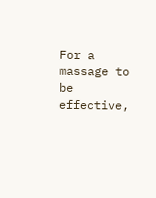For a massage to be effective,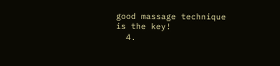good massage technique is the key!
  4.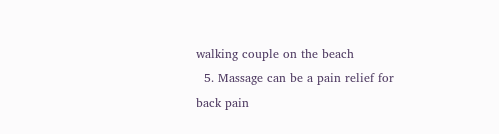walking couple on the beach
  5. Massage can be a pain relief for back pain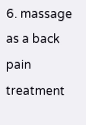6. massage as a back pain treatment